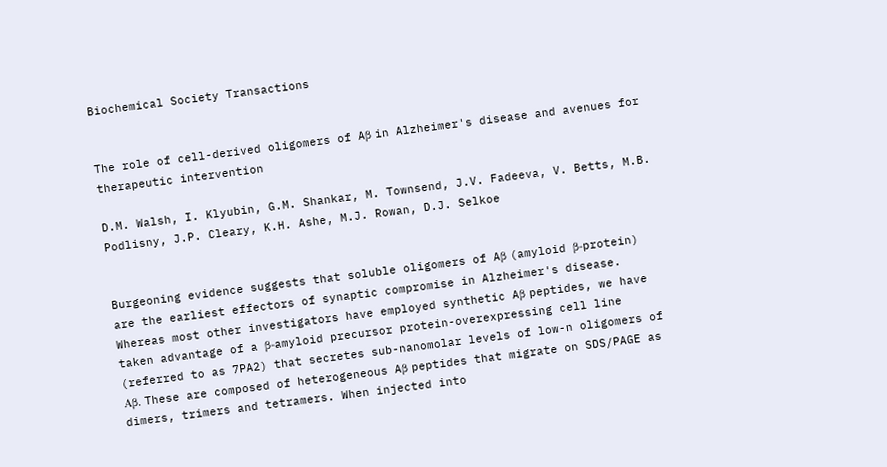Biochemical Society Transactions


The role of cell-derived oligomers of Aβ in Alzheimer's disease and avenues for therapeutic intervention

D.M. Walsh, I. Klyubin, G.M. Shankar, M. Townsend, J.V. Fadeeva, V. Betts, M.B. Podlisny, J.P. Cleary, K.H. Ashe, M.J. Rowan, D.J. Selkoe


Burgeoning evidence suggests that soluble oligomers of Aβ (amyloid β-protein) are the earliest effectors of synaptic compromise in Alzheimer's disease. Whereas most other investigators have employed synthetic Aβ peptides, we have taken advantage of a β-amyloid precursor protein-overexpressing cell line (referred to as 7PA2) that secretes sub-nanomolar levels of low-n oligomers of Aβ. These are composed of heterogeneous Aβ peptides that migrate on SDS/PAGE as dimers, trimers and tetramers. When injected into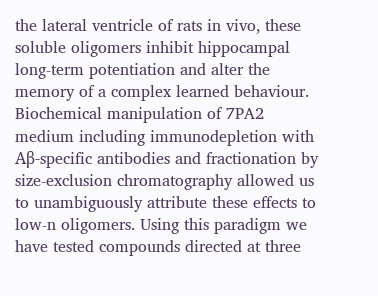the lateral ventricle of rats in vivo, these soluble oligomers inhibit hippocampal long-term potentiation and alter the memory of a complex learned behaviour. Biochemical manipulation of 7PA2 medium including immunodepletion with Aβ-specific antibodies and fractionation by size-exclusion chromatography allowed us to unambiguously attribute these effects to low-n oligomers. Using this paradigm we have tested compounds directed at three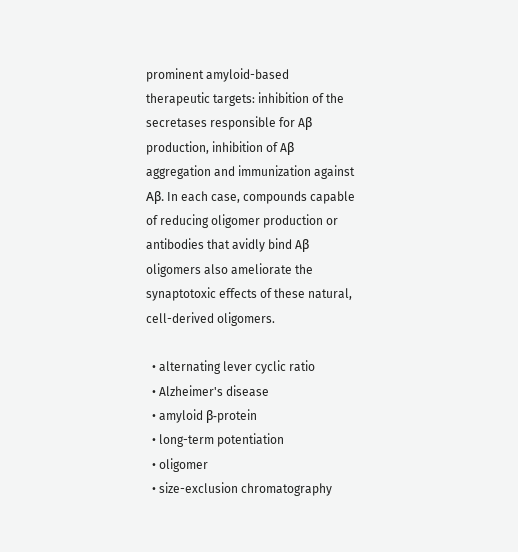prominent amyloid-based therapeutic targets: inhibition of the secretases responsible for Aβ production, inhibition of Aβ aggregation and immunization against Aβ. In each case, compounds capable of reducing oligomer production or antibodies that avidly bind Aβ oligomers also ameliorate the synaptotoxic effects of these natural, cell-derived oligomers.

  • alternating lever cyclic ratio
  • Alzheimer's disease
  • amyloid β-protein
  • long-term potentiation
  • oligomer
  • size-exclusion chromatography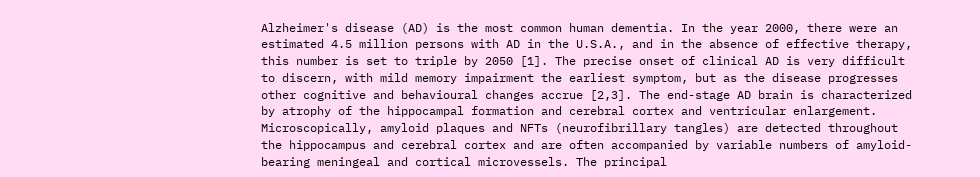Alzheimer's disease (AD) is the most common human dementia. In the year 2000, there were an estimated 4.5 million persons with AD in the U.S.A., and in the absence of effective therapy, this number is set to triple by 2050 [1]. The precise onset of clinical AD is very difficult to discern, with mild memory impairment the earliest symptom, but as the disease progresses other cognitive and behavioural changes accrue [2,3]. The end-stage AD brain is characterized by atrophy of the hippocampal formation and cerebral cortex and ventricular enlargement. Microscopically, amyloid plaques and NFTs (neurofibrillary tangles) are detected throughout the hippocampus and cerebral cortex and are often accompanied by variable numbers of amyloid-bearing meningeal and cortical microvessels. The principal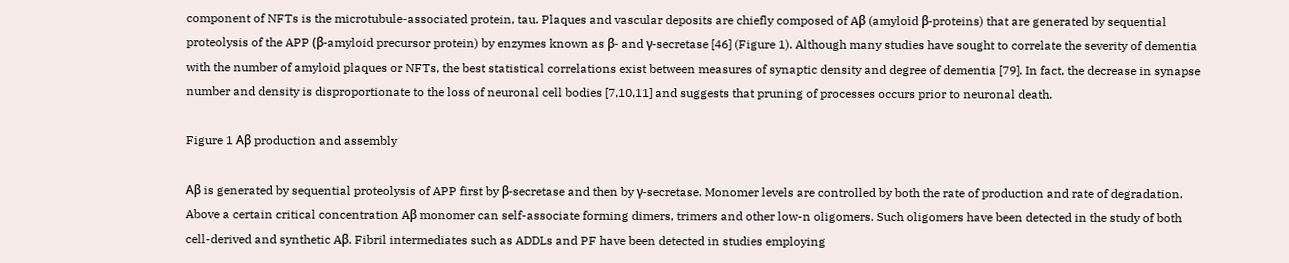component of NFTs is the microtubule-associated protein, tau. Plaques and vascular deposits are chiefly composed of Aβ (amyloid β-proteins) that are generated by sequential proteolysis of the APP (β-amyloid precursor protein) by enzymes known as β- and γ-secretase [46] (Figure 1). Although many studies have sought to correlate the severity of dementia with the number of amyloid plaques or NFTs, the best statistical correlations exist between measures of synaptic density and degree of dementia [79]. In fact, the decrease in synapse number and density is disproportionate to the loss of neuronal cell bodies [7,10,11] and suggests that pruning of processes occurs prior to neuronal death.

Figure 1 Aβ production and assembly

Aβ is generated by sequential proteolysis of APP first by β-secretase and then by γ-secretase. Monomer levels are controlled by both the rate of production and rate of degradation. Above a certain critical concentration Aβ monomer can self-associate forming dimers, trimers and other low-n oligomers. Such oligomers have been detected in the study of both cell-derived and synthetic Aβ. Fibril intermediates such as ADDLs and PF have been detected in studies employing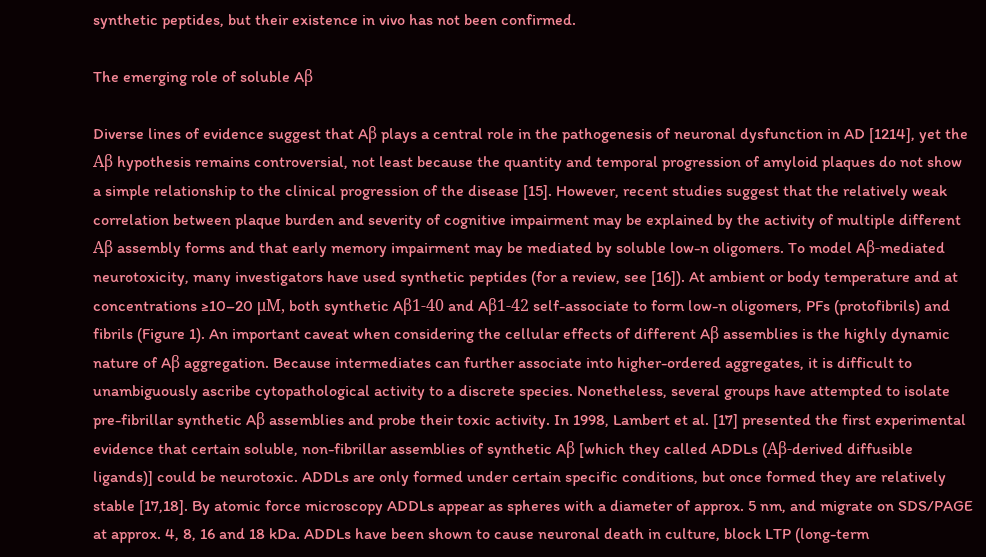synthetic peptides, but their existence in vivo has not been confirmed.

The emerging role of soluble Aβ

Diverse lines of evidence suggest that Aβ plays a central role in the pathogenesis of neuronal dysfunction in AD [1214], yet the Aβ hypothesis remains controversial, not least because the quantity and temporal progression of amyloid plaques do not show a simple relationship to the clinical progression of the disease [15]. However, recent studies suggest that the relatively weak correlation between plaque burden and severity of cognitive impairment may be explained by the activity of multiple different Aβ assembly forms and that early memory impairment may be mediated by soluble low-n oligomers. To model Aβ-mediated neurotoxicity, many investigators have used synthetic peptides (for a review, see [16]). At ambient or body temperature and at concentrations ≥10–20 μM, both synthetic Aβ1-40 and Aβ1-42 self-associate to form low-n oligomers, PFs (protofibrils) and fibrils (Figure 1). An important caveat when considering the cellular effects of different Aβ assemblies is the highly dynamic nature of Aβ aggregation. Because intermediates can further associate into higher-ordered aggregates, it is difficult to unambiguously ascribe cytopathological activity to a discrete species. Nonetheless, several groups have attempted to isolate pre-fibrillar synthetic Aβ assemblies and probe their toxic activity. In 1998, Lambert et al. [17] presented the first experimental evidence that certain soluble, non-fibrillar assemblies of synthetic Aβ [which they called ADDLs (Aβ-derived diffusible ligands)] could be neurotoxic. ADDLs are only formed under certain specific conditions, but once formed they are relatively stable [17,18]. By atomic force microscopy ADDLs appear as spheres with a diameter of approx. 5 nm, and migrate on SDS/PAGE at approx. 4, 8, 16 and 18 kDa. ADDLs have been shown to cause neuronal death in culture, block LTP (long-term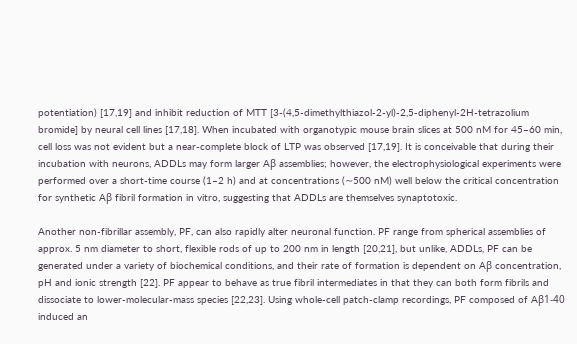potentiation) [17,19] and inhibit reduction of MTT [3-(4,5-dimethylthiazol-2-yl)-2,5-diphenyl-2H-tetrazolium bromide] by neural cell lines [17,18]. When incubated with organotypic mouse brain slices at 500 nM for 45–60 min, cell loss was not evident but a near-complete block of LTP was observed [17,19]. It is conceivable that during their incubation with neurons, ADDLs may form larger Aβ assemblies; however, the electrophysiological experiments were performed over a short-time course (1–2 h) and at concentrations (∼500 nM) well below the critical concentration for synthetic Aβ fibril formation in vitro, suggesting that ADDLs are themselves synaptotoxic.

Another non-fibrillar assembly, PF, can also rapidly alter neuronal function. PF range from spherical assemblies of approx. 5 nm diameter to short, flexible rods of up to 200 nm in length [20,21], but unlike, ADDLs, PF can be generated under a variety of biochemical conditions, and their rate of formation is dependent on Aβ concentration, pH and ionic strength [22]. PF appear to behave as true fibril intermediates in that they can both form fibrils and dissociate to lower-molecular-mass species [22,23]. Using whole-cell patch-clamp recordings, PF composed of Aβ1-40 induced an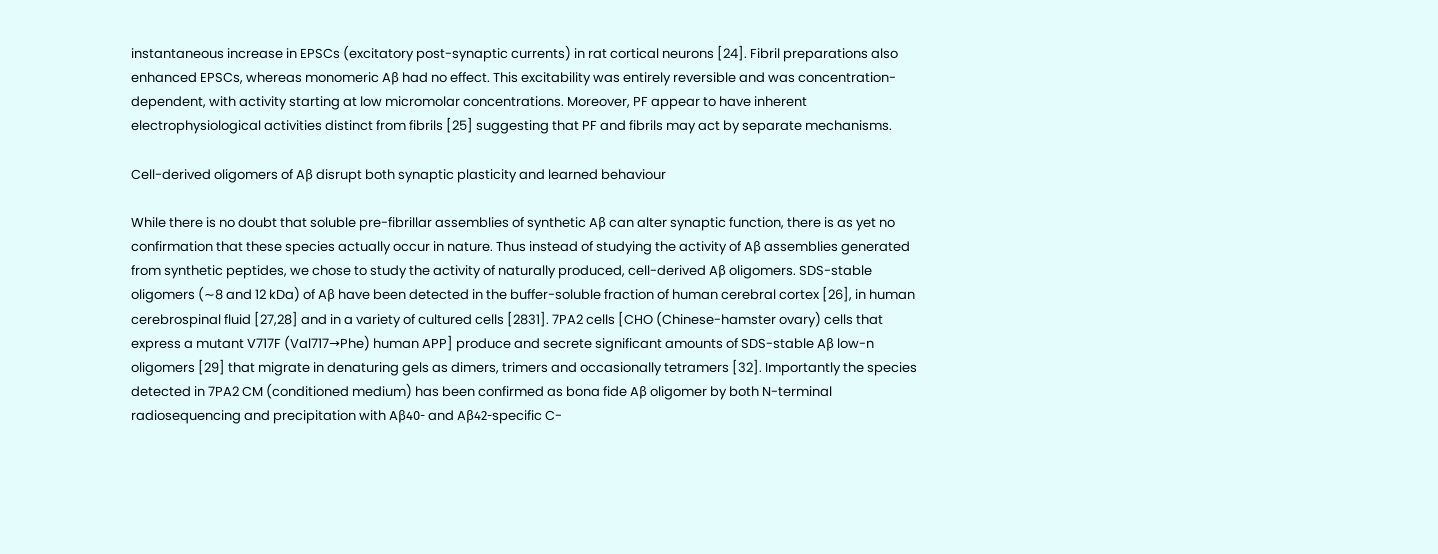instantaneous increase in EPSCs (excitatory post-synaptic currents) in rat cortical neurons [24]. Fibril preparations also enhanced EPSCs, whereas monomeric Aβ had no effect. This excitability was entirely reversible and was concentration-dependent, with activity starting at low micromolar concentrations. Moreover, PF appear to have inherent electrophysiological activities distinct from fibrils [25] suggesting that PF and fibrils may act by separate mechanisms.

Cell-derived oligomers of Aβ disrupt both synaptic plasticity and learned behaviour

While there is no doubt that soluble pre-fibrillar assemblies of synthetic Aβ can alter synaptic function, there is as yet no confirmation that these species actually occur in nature. Thus instead of studying the activity of Aβ assemblies generated from synthetic peptides, we chose to study the activity of naturally produced, cell-derived Aβ oligomers. SDS-stable oligomers (∼8 and 12 kDa) of Aβ have been detected in the buffer-soluble fraction of human cerebral cortex [26], in human cerebrospinal fluid [27,28] and in a variety of cultured cells [2831]. 7PA2 cells [CHO (Chinese-hamster ovary) cells that express a mutant V717F (Val717→Phe) human APP] produce and secrete significant amounts of SDS-stable Aβ low-n oligomers [29] that migrate in denaturing gels as dimers, trimers and occasionally tetramers [32]. Importantly the species detected in 7PA2 CM (conditioned medium) has been confirmed as bona fide Aβ oligomer by both N-terminal radiosequencing and precipitation with Aβ40- and Aβ42-specific C-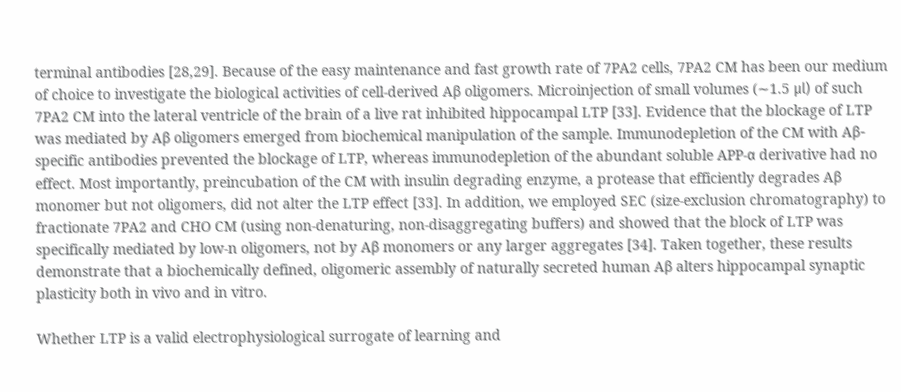terminal antibodies [28,29]. Because of the easy maintenance and fast growth rate of 7PA2 cells, 7PA2 CM has been our medium of choice to investigate the biological activities of cell-derived Aβ oligomers. Microinjection of small volumes (∼1.5 μl) of such 7PA2 CM into the lateral ventricle of the brain of a live rat inhibited hippocampal LTP [33]. Evidence that the blockage of LTP was mediated by Aβ oligomers emerged from biochemical manipulation of the sample. Immunodepletion of the CM with Aβ-specific antibodies prevented the blockage of LTP, whereas immunodepletion of the abundant soluble APP-α derivative had no effect. Most importantly, preincubation of the CM with insulin degrading enzyme, a protease that efficiently degrades Aβ monomer but not oligomers, did not alter the LTP effect [33]. In addition, we employed SEC (size-exclusion chromatography) to fractionate 7PA2 and CHO CM (using non-denaturing, non-disaggregating buffers) and showed that the block of LTP was specifically mediated by low-n oligomers, not by Aβ monomers or any larger aggregates [34]. Taken together, these results demonstrate that a biochemically defined, oligomeric assembly of naturally secreted human Aβ alters hippocampal synaptic plasticity both in vivo and in vitro.

Whether LTP is a valid electrophysiological surrogate of learning and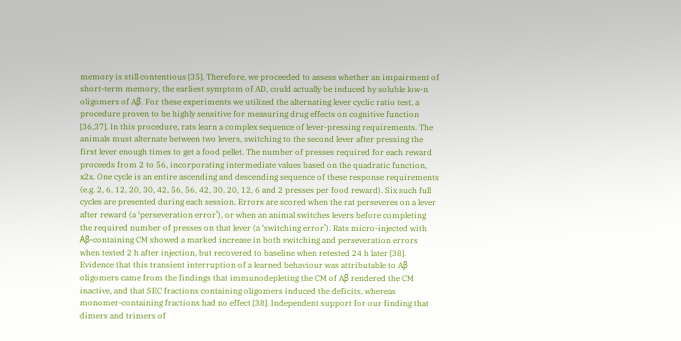memory is still contentious [35]. Therefore, we proceeded to assess whether an impairment of short-term memory, the earliest symptom of AD, could actually be induced by soluble low-n oligomers of Aβ. For these experiments we utilized the alternating lever cyclic ratio test, a procedure proven to be highly sensitive for measuring drug effects on cognitive function [36,37]. In this procedure, rats learn a complex sequence of lever-pressing requirements. The animals must alternate between two levers, switching to the second lever after pressing the first lever enough times to get a food pellet. The number of presses required for each reward proceeds from 2 to 56, incorporating intermediate values based on the quadratic function, x2x. One cycle is an entire ascending and descending sequence of these response requirements (e.g. 2, 6, 12, 20, 30, 42, 56, 56, 42, 30, 20, 12, 6 and 2 presses per food reward). Six such full cycles are presented during each session. Errors are scored when the rat perseveres on a lever after reward (a ‘perseveration error’), or when an animal switches levers before completing the required number of presses on that lever (a ‘switching error’). Rats micro-injected with Aβ-containing CM showed a marked increase in both switching and perseveration errors when tested 2 h after injection, but recovered to baseline when retested 24 h later [38]. Evidence that this transient interruption of a learned behaviour was attributable to Aβ oligomers came from the findings that immunodepleting the CM of Aβ rendered the CM inactive, and that SEC fractions containing oligomers induced the deficits, whereas monomer-containing fractions had no effect [38]. Independent support for our finding that dimers and trimers of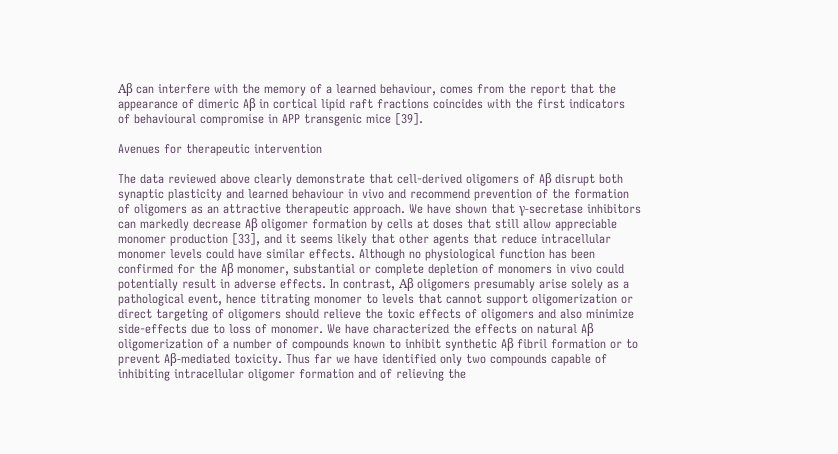Aβ can interfere with the memory of a learned behaviour, comes from the report that the appearance of dimeric Aβ in cortical lipid raft fractions coincides with the first indicators of behavioural compromise in APP transgenic mice [39].

Avenues for therapeutic intervention

The data reviewed above clearly demonstrate that cell-derived oligomers of Aβ disrupt both synaptic plasticity and learned behaviour in vivo and recommend prevention of the formation of oligomers as an attractive therapeutic approach. We have shown that γ-secretase inhibitors can markedly decrease Aβ oligomer formation by cells at doses that still allow appreciable monomer production [33], and it seems likely that other agents that reduce intracellular monomer levels could have similar effects. Although no physiological function has been confirmed for the Aβ monomer, substantial or complete depletion of monomers in vivo could potentially result in adverse effects. In contrast, Aβ oligomers presumably arise solely as a pathological event, hence titrating monomer to levels that cannot support oligomerization or direct targeting of oligomers should relieve the toxic effects of oligomers and also minimize side-effects due to loss of monomer. We have characterized the effects on natural Aβ oligomerization of a number of compounds known to inhibit synthetic Aβ fibril formation or to prevent Aβ-mediated toxicity. Thus far we have identified only two compounds capable of inhibiting intracellular oligomer formation and of relieving the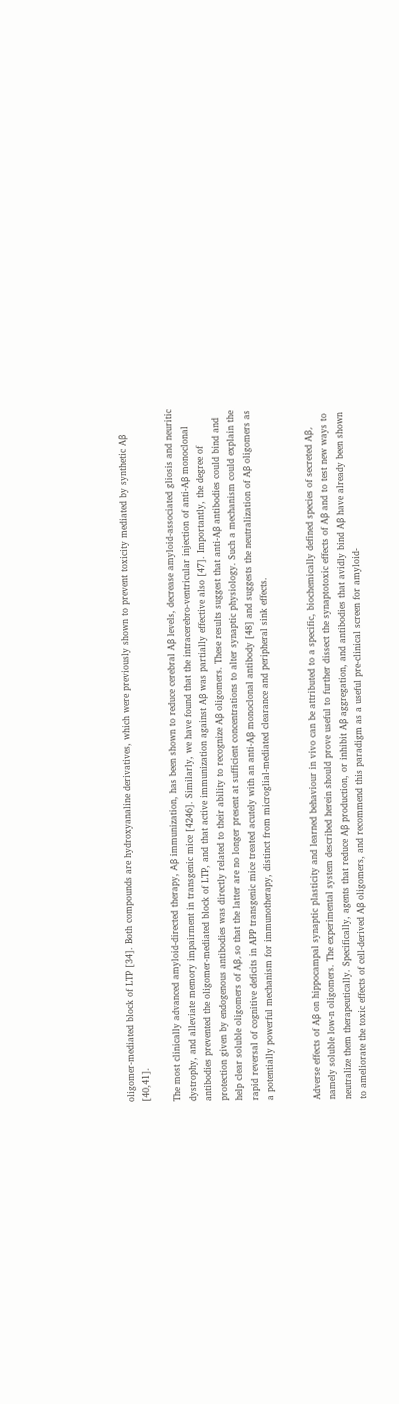oligomer-mediated block of LTP [34]. Both compounds are hydroxyanaline derivatives, which were previously shown to prevent toxicity mediated by synthetic Aβ [40,41].

The most clinically advanced amyloid-directed therapy, Aβ immunization, has been shown to reduce cerebral Aβ levels, decrease amyloid-associated gliosis and neuritic dystrophy, and alleviate memory impairment in transgenic mice [4246]. Similarly, we have found that the intracerebro-ventricular injection of anti-Aβ monoclonal antibodies prevented the oligomer-mediated block of LTP, and that active immunization against Aβ was partially effective also [47]. Importantly, the degree of protection given by endogenous antibodies was directly related to their ability to recognize Aβ oligomers. These results suggest that anti-Aβ antibodies could bind and help clear soluble oligomers of Aβ, so that the latter are no longer present at sufficient concentrations to alter synaptic physiology. Such a mechanism could explain the rapid reversal of cognitive deficits in APP transgenic mice treated acutely with an anti-Aβ monoclonal antibody [48] and suggests the neutralization of Aβ oligomers as a potentially powerful mechanism for immunotherapy, distinct from microglial-mediated clearance and peripheral sink effects.


Adverse effects of Aβ on hippocampal synaptic plasticity and learned behaviour in vivo can be attributed to a specific, biochemically defined species of secreted Aβ, namely soluble low-n oligomers. The experimental system described herein should prove useful to further dissect the synaptotoxic effects of Aβ and to test new ways to neutralize them therapeutically. Specifically, agents that reduce Aβ production, or inhibit Aβ aggregation, and antibodies that avidly bind Aβ have already been shown to ameliorate the toxic effects of cell-derived Aβ oligomers, and recommend this paradigm as a useful pre-clinical screen for amyloid-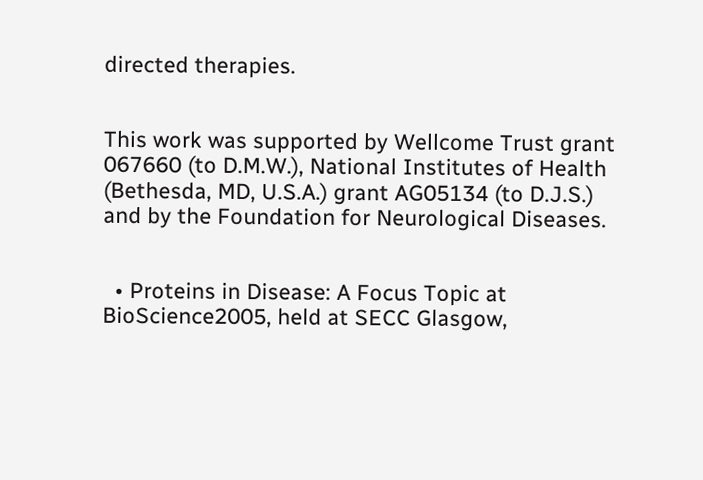directed therapies.


This work was supported by Wellcome Trust grant 067660 (to D.M.W.), National Institutes of Health (Bethesda, MD, U.S.A.) grant AG05134 (to D.J.S.) and by the Foundation for Neurological Diseases.


  • Proteins in Disease: A Focus Topic at BioScience2005, held at SECC Glasgow,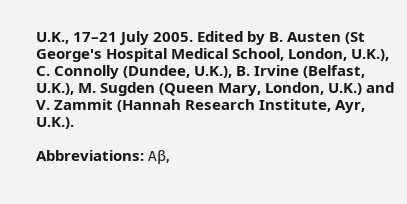U.K., 17–21 July 2005. Edited by B. Austen (St George's Hospital Medical School, London, U.K.), C. Connolly (Dundee, U.K.), B. Irvine (Belfast, U.K.), M. Sugden (Queen Mary, London, U.K.) and V. Zammit (Hannah Research Institute, Ayr, U.K.).

Abbreviations: Aβ,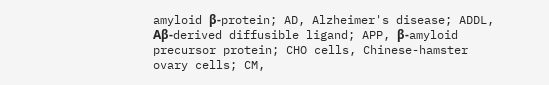amyloid β-protein; AD, Alzheimer's disease; ADDL, Aβ-derived diffusible ligand; APP, β-amyloid precursor protein; CHO cells, Chinese-hamster ovary cells; CM,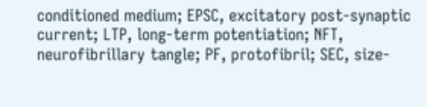conditioned medium; EPSC, excitatory post-synaptic current; LTP, long-term potentiation; NFT, neurofibrillary tangle; PF, protofibril; SEC, size-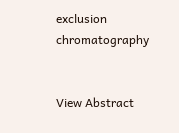exclusion chromatography


View Abstract